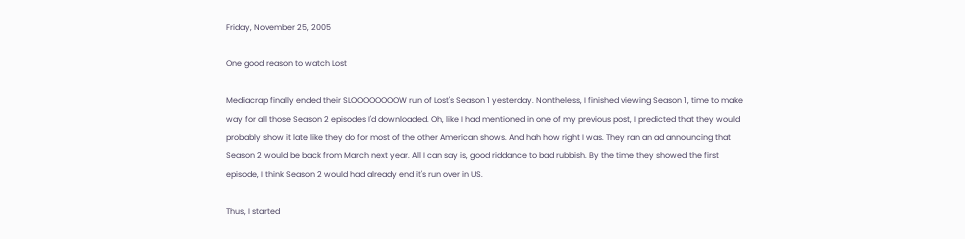Friday, November 25, 2005

One good reason to watch Lost

Mediacrap finally ended their SLOOOOOOOOW run of Lost's Season 1 yesterday. Nontheless, I finished viewing Season 1, time to make way for all those Season 2 episodes I'd downloaded. Oh, like I had mentioned in one of my previous post, I predicted that they would probably show it late like they do for most of the other American shows. And hah how right I was. They ran an ad announcing that Season 2 would be back from March next year. All I can say is, good riddance to bad rubbish. By the time they showed the first episode, I think Season 2 would had already end it's run over in US.

Thus, I started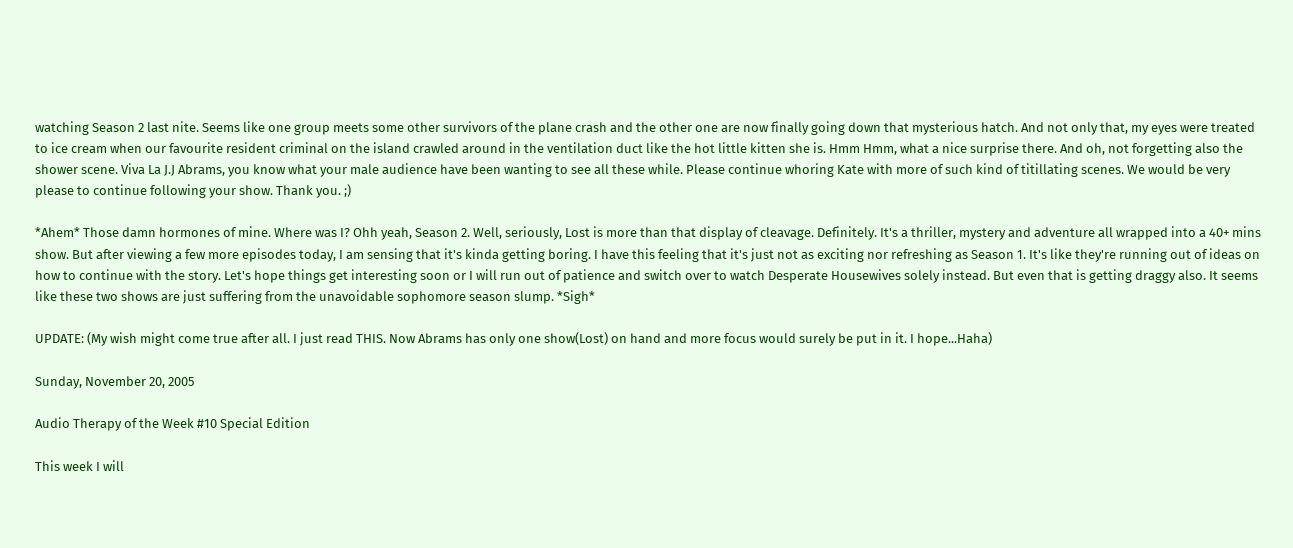watching Season 2 last nite. Seems like one group meets some other survivors of the plane crash and the other one are now finally going down that mysterious hatch. And not only that, my eyes were treated to ice cream when our favourite resident criminal on the island crawled around in the ventilation duct like the hot little kitten she is. Hmm Hmm, what a nice surprise there. And oh, not forgetting also the shower scene. Viva La J.J Abrams, you know what your male audience have been wanting to see all these while. Please continue whoring Kate with more of such kind of titillating scenes. We would be very please to continue following your show. Thank you. ;)

*Ahem* Those damn hormones of mine. Where was I? Ohh yeah, Season 2. Well, seriously, Lost is more than that display of cleavage. Definitely. It's a thriller, mystery and adventure all wrapped into a 40+ mins show. But after viewing a few more episodes today, I am sensing that it's kinda getting boring. I have this feeling that it's just not as exciting nor refreshing as Season 1. It's like they're running out of ideas on how to continue with the story. Let's hope things get interesting soon or I will run out of patience and switch over to watch Desperate Housewives solely instead. But even that is getting draggy also. It seems like these two shows are just suffering from the unavoidable sophomore season slump. *Sigh*

UPDATE: (My wish might come true after all. I just read THIS. Now Abrams has only one show(Lost) on hand and more focus would surely be put in it. I hope...Haha)

Sunday, November 20, 2005

Audio Therapy of the Week #10 Special Edition

This week I will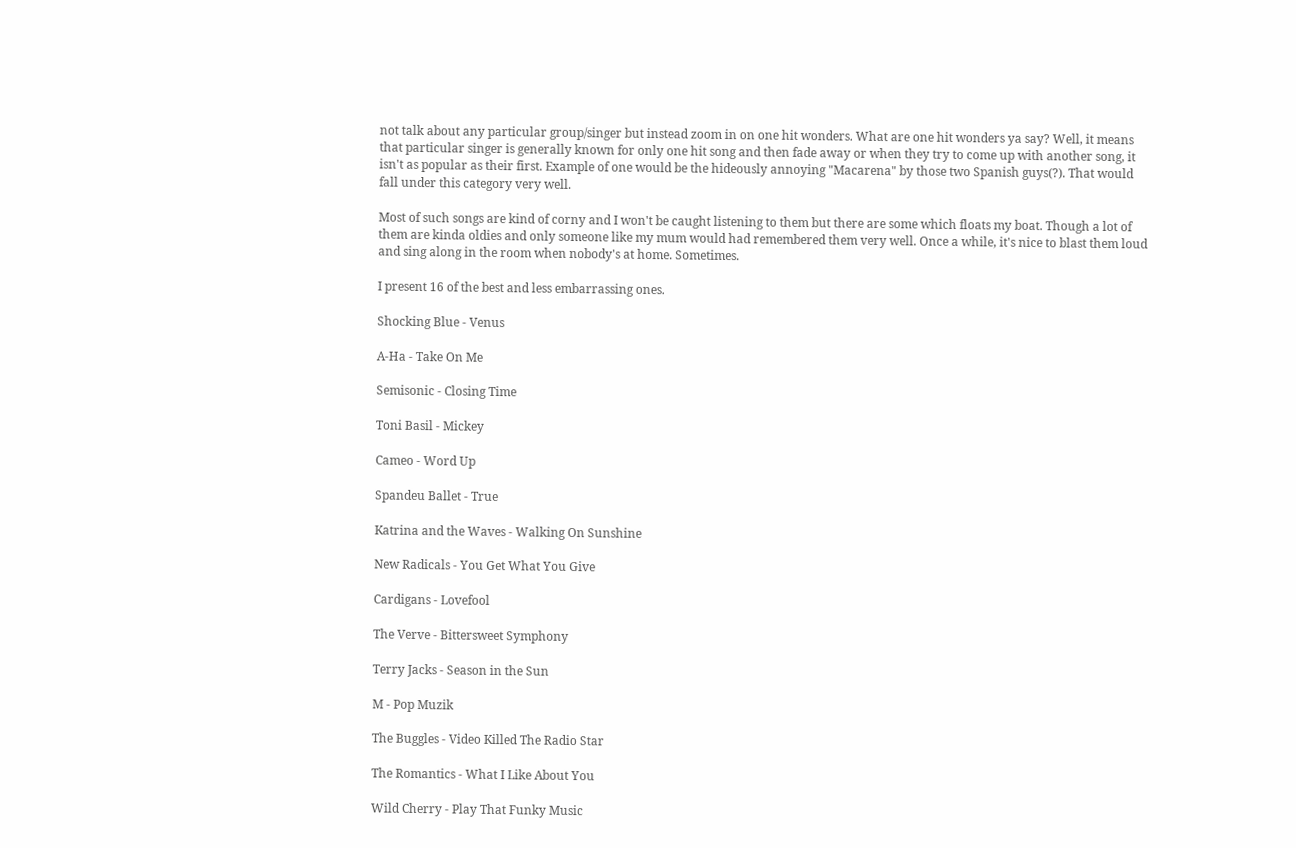not talk about any particular group/singer but instead zoom in on one hit wonders. What are one hit wonders ya say? Well, it means that particular singer is generally known for only one hit song and then fade away or when they try to come up with another song, it isn't as popular as their first. Example of one would be the hideously annoying "Macarena" by those two Spanish guys(?). That would fall under this category very well.

Most of such songs are kind of corny and I won't be caught listening to them but there are some which floats my boat. Though a lot of them are kinda oldies and only someone like my mum would had remembered them very well. Once a while, it's nice to blast them loud and sing along in the room when nobody's at home. Sometimes.

I present 16 of the best and less embarrassing ones.

Shocking Blue - Venus

A-Ha - Take On Me

Semisonic - Closing Time

Toni Basil - Mickey

Cameo - Word Up

Spandeu Ballet - True

Katrina and the Waves - Walking On Sunshine

New Radicals - You Get What You Give

Cardigans - Lovefool

The Verve - Bittersweet Symphony

Terry Jacks - Season in the Sun

M - Pop Muzik

The Buggles - Video Killed The Radio Star

The Romantics - What I Like About You

Wild Cherry - Play That Funky Music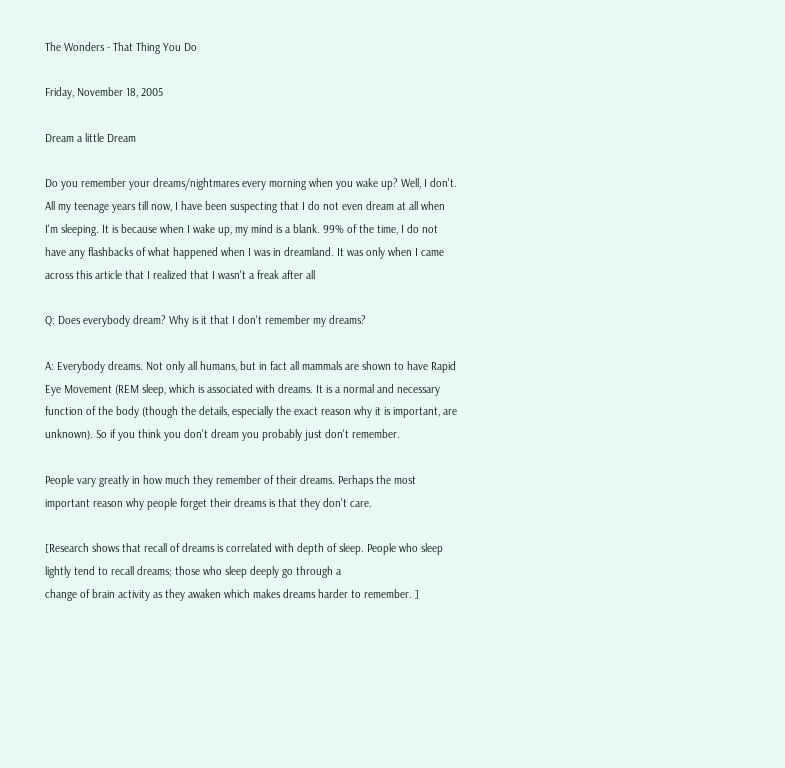The Wonders - That Thing You Do

Friday, November 18, 2005

Dream a little Dream

Do you remember your dreams/nightmares every morning when you wake up? Well, I don't. All my teenage years till now, I have been suspecting that I do not even dream at all when I'm sleeping. It is because when I wake up, my mind is a blank. 99% of the time, I do not have any flashbacks of what happened when I was in dreamland. It was only when I came across this article that I realized that I wasn't a freak after all

Q: Does everybody dream? Why is it that I don't remember my dreams?

A: Everybody dreams. Not only all humans, but in fact all mammals are shown to have Rapid Eye Movement (REM sleep, which is associated with dreams. It is a normal and necessary function of the body (though the details, especially the exact reason why it is important, are unknown). So if you think you don't dream you probably just don't remember.

People vary greatly in how much they remember of their dreams. Perhaps the most important reason why people forget their dreams is that they don't care.

[Research shows that recall of dreams is correlated with depth of sleep. People who sleep lightly tend to recall dreams; those who sleep deeply go through a
change of brain activity as they awaken which makes dreams harder to remember. ]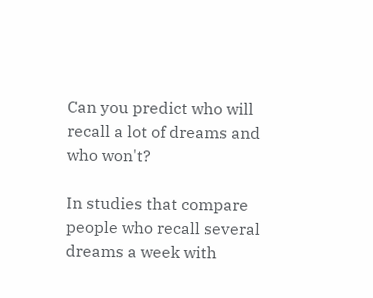Can you predict who will recall a lot of dreams and who won't?

In studies that compare people who recall several dreams a week with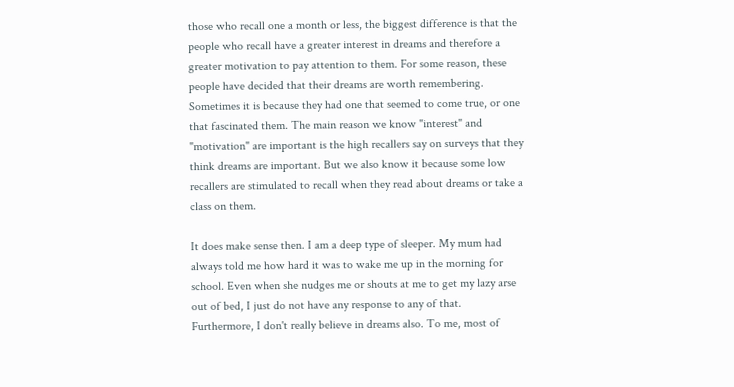those who recall one a month or less, the biggest difference is that the people who recall have a greater interest in dreams and therefore a greater motivation to pay attention to them. For some reason, these people have decided that their dreams are worth remembering. Sometimes it is because they had one that seemed to come true, or one that fascinated them. The main reason we know "interest" and "motivation" are important is the high recallers say on surveys that they think dreams are important. But we also know it because some low recallers are stimulated to recall when they read about dreams or take a class on them.

It does make sense then. I am a deep type of sleeper. My mum had always told me how hard it was to wake me up in the morning for school. Even when she nudges me or shouts at me to get my lazy arse out of bed, I just do not have any response to any of that. Furthermore, I don't really believe in dreams also. To me, most of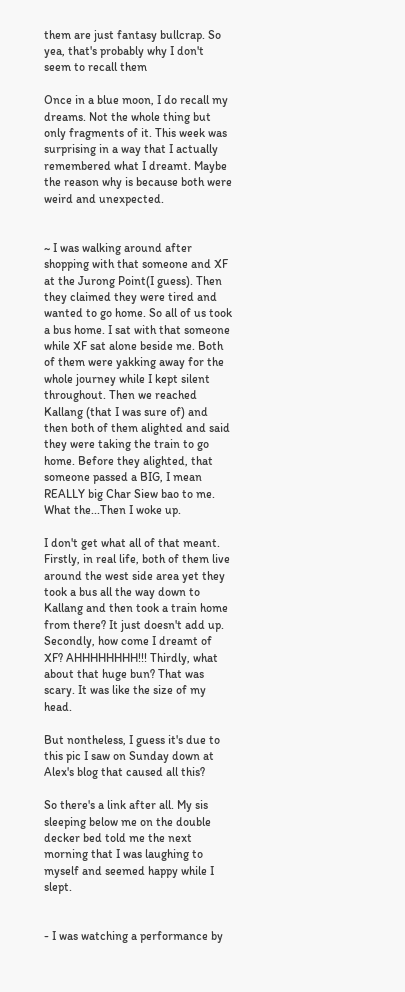them are just fantasy bullcrap. So yea, that's probably why I don't seem to recall them

Once in a blue moon, I do recall my dreams. Not the whole thing but only fragments of it. This week was surprising in a way that I actually remembered what I dreamt. Maybe the reason why is because both were weird and unexpected.


~ I was walking around after shopping with that someone and XF at the Jurong Point(I guess). Then they claimed they were tired and wanted to go home. So all of us took a bus home. I sat with that someone while XF sat alone beside me. Both of them were yakking away for the whole journey while I kept silent throughout. Then we reached Kallang (that I was sure of) and then both of them alighted and said they were taking the train to go home. Before they alighted, that someone passed a BIG, I mean REALLY big Char Siew bao to me. What the...Then I woke up.

I don't get what all of that meant. Firstly, in real life, both of them live around the west side area yet they took a bus all the way down to Kallang and then took a train home from there? It just doesn't add up. Secondly, how come I dreamt of XF? AHHHHHHHH!!! Thirdly, what about that huge bun? That was scary. It was like the size of my head.

But nontheless, I guess it's due to this pic I saw on Sunday down at Alex's blog that caused all this?

So there's a link after all. My sis sleeping below me on the double decker bed told me the next morning that I was laughing to myself and seemed happy while I slept.


- I was watching a performance by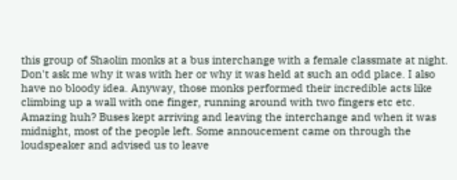this group of Shaolin monks at a bus interchange with a female classmate at night. Don't ask me why it was with her or why it was held at such an odd place. I also have no bloody idea. Anyway, those monks performed their incredible acts like climbing up a wall with one finger, running around with two fingers etc etc. Amazing huh? Buses kept arriving and leaving the interchange and when it was midnight, most of the people left. Some annoucement came on through the loudspeaker and advised us to leave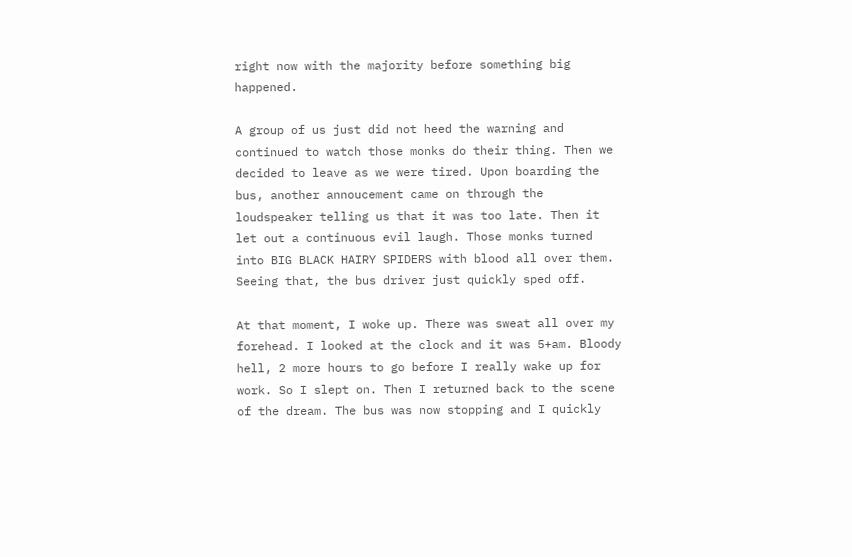right now with the majority before something big happened.

A group of us just did not heed the warning and continued to watch those monks do their thing. Then we decided to leave as we were tired. Upon boarding the bus, another annoucement came on through the loudspeaker telling us that it was too late. Then it let out a continuous evil laugh. Those monks turned into BIG BLACK HAIRY SPIDERS with blood all over them. Seeing that, the bus driver just quickly sped off.

At that moment, I woke up. There was sweat all over my forehead. I looked at the clock and it was 5+am. Bloody hell, 2 more hours to go before I really wake up for work. So I slept on. Then I returned back to the scene of the dream. The bus was now stopping and I quickly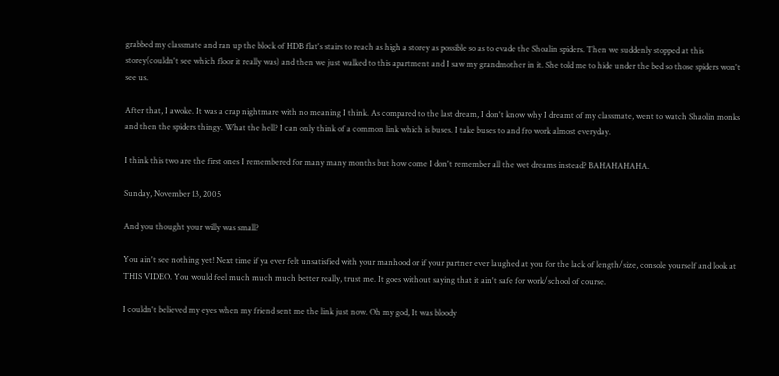grabbed my classmate and ran up the block of HDB flat's stairs to reach as high a storey as possible so as to evade the Shoalin spiders. Then we suddenly stopped at this storey(couldn't see which floor it really was) and then we just walked to this apartment and I saw my grandmother in it. She told me to hide under the bed so those spiders won't see us.

After that, I awoke. It was a crap nightmare with no meaning I think. As compared to the last dream, I don't know why I dreamt of my classmate, went to watch Shaolin monks and then the spiders thingy. What the hell? I can only think of a common link which is buses. I take buses to and fro work almost everyday.

I think this two are the first ones I remembered for many many months but how come I don't remember all the wet dreams instead? BAHAHAHAHA.

Sunday, November 13, 2005

And you thought your willy was small?

You ain't see nothing yet! Next time if ya ever felt unsatisfied with your manhood or if your partner ever laughed at you for the lack of length/size, console yourself and look at THIS VIDEO. You would feel much much much better really, trust me. It goes without saying that it ain't safe for work/school of course.

I couldn't believed my eyes when my friend sent me the link just now. Oh my god, It was bloody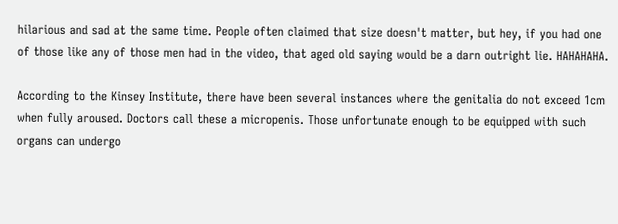hilarious and sad at the same time. People often claimed that size doesn't matter, but hey, if you had one of those like any of those men had in the video, that aged old saying would be a darn outright lie. HAHAHAHA.

According to the Kinsey Institute, there have been several instances where the genitalia do not exceed 1cm when fully aroused. Doctors call these a micropenis. Those unfortunate enough to be equipped with such organs can undergo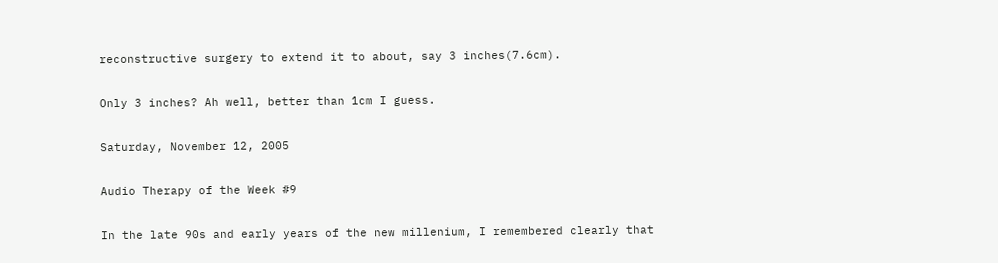reconstructive surgery to extend it to about, say 3 inches(7.6cm).

Only 3 inches? Ah well, better than 1cm I guess.

Saturday, November 12, 2005

Audio Therapy of the Week #9

In the late 90s and early years of the new millenium, I remembered clearly that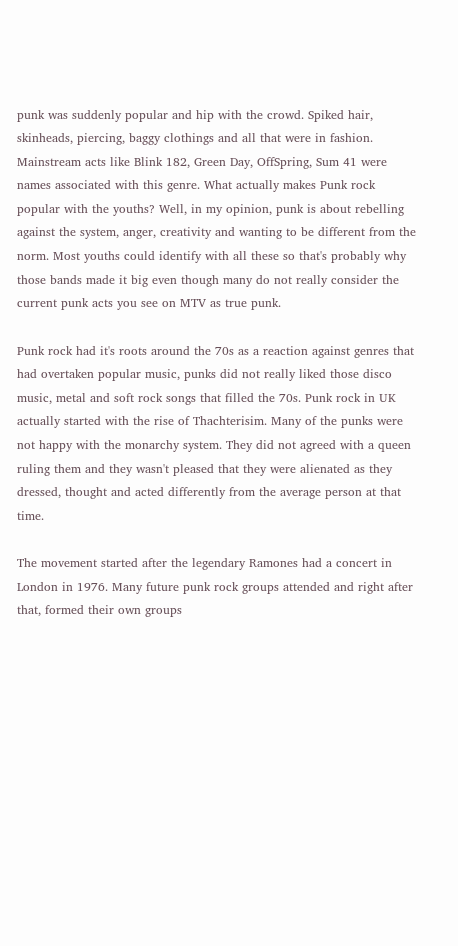punk was suddenly popular and hip with the crowd. Spiked hair, skinheads, piercing, baggy clothings and all that were in fashion. Mainstream acts like Blink 182, Green Day, OffSpring, Sum 41 were names associated with this genre. What actually makes Punk rock popular with the youths? Well, in my opinion, punk is about rebelling against the system, anger, creativity and wanting to be different from the norm. Most youths could identify with all these so that's probably why those bands made it big even though many do not really consider the current punk acts you see on MTV as true punk.

Punk rock had it's roots around the 70s as a reaction against genres that had overtaken popular music, punks did not really liked those disco music, metal and soft rock songs that filled the 70s. Punk rock in UK actually started with the rise of Thachterisim. Many of the punks were not happy with the monarchy system. They did not agreed with a queen ruling them and they wasn't pleased that they were alienated as they dressed, thought and acted differently from the average person at that time.

The movement started after the legendary Ramones had a concert in London in 1976. Many future punk rock groups attended and right after that, formed their own groups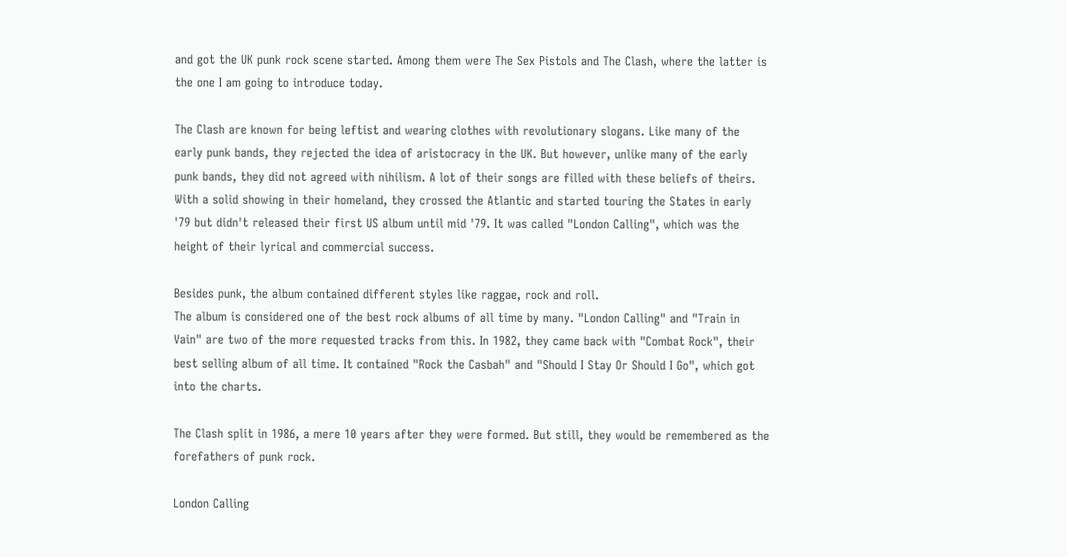and got the UK punk rock scene started. Among them were The Sex Pistols and The Clash, where the latter is the one I am going to introduce today.

The Clash are known for being leftist and wearing clothes with revolutionary slogans. Like many of the early punk bands, they rejected the idea of aristocracy in the UK. But however, unlike many of the early punk bands, they did not agreed with nihilism. A lot of their songs are filled with these beliefs of theirs. With a solid showing in their homeland, they crossed the Atlantic and started touring the States in early '79 but didn't released their first US album until mid '79. It was called "London Calling", which was the height of their lyrical and commercial success.

Besides punk, the album contained different styles like raggae, rock and roll.
The album is considered one of the best rock albums of all time by many. "London Calling" and "Train in Vain" are two of the more requested tracks from this. In 1982, they came back with "Combat Rock", their best selling album of all time. It contained "Rock the Casbah" and "Should I Stay Or Should I Go", which got into the charts.

The Clash split in 1986, a mere 10 years after they were formed. But still, they would be remembered as the forefathers of punk rock.

London Calling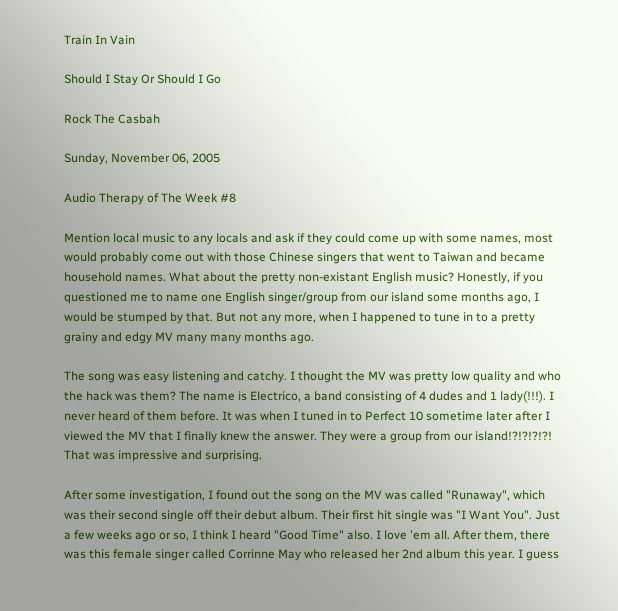Train In Vain

Should I Stay Or Should I Go

Rock The Casbah

Sunday, November 06, 2005

Audio Therapy of The Week #8

Mention local music to any locals and ask if they could come up with some names, most would probably come out with those Chinese singers that went to Taiwan and became household names. What about the pretty non-existant English music? Honestly, if you questioned me to name one English singer/group from our island some months ago, I would be stumped by that. But not any more, when I happened to tune in to a pretty grainy and edgy MV many many months ago.

The song was easy listening and catchy. I thought the MV was pretty low quality and who the hack was them? The name is Electrico, a band consisting of 4 dudes and 1 lady(!!!). I never heard of them before. It was when I tuned in to Perfect 10 sometime later after I viewed the MV that I finally knew the answer. They were a group from our island!?!?!?!?! That was impressive and surprising.

After some investigation, I found out the song on the MV was called "Runaway", which was their second single off their debut album. Their first hit single was "I Want You". Just a few weeks ago or so, I think I heard "Good Time" also. I love 'em all. After them, there was this female singer called Corrinne May who released her 2nd album this year. I guess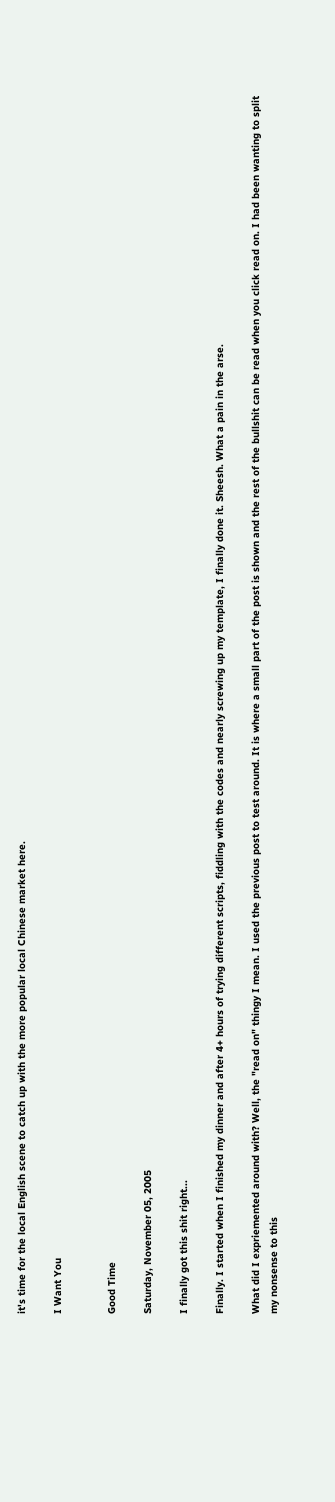it's time for the local English scene to catch up with the more popular local Chinese market here.

I Want You


Good Time

Saturday, November 05, 2005

I finally got this shit right...

Finally. I started when I finished my dinner and after 4+ hours of trying different scripts, fiddling with the codes and nearly screwing up my template, I finally done it. Sheesh. What a pain in the arse.

What did I expriemented around with? Well, the "read on" thingy I mean. I used the previous post to test around. It is where a small part of the post is shown and the rest of the bullshit can be read when you click read on. I had been wanting to split my nonsense to this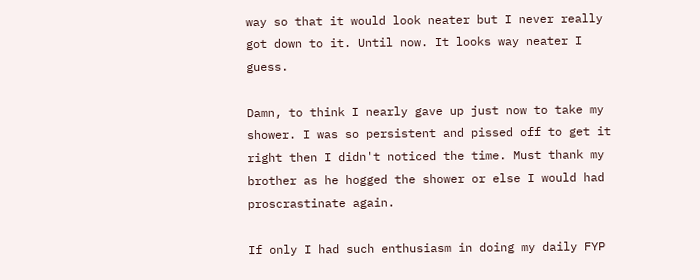way so that it would look neater but I never really got down to it. Until now. It looks way neater I guess.

Damn, to think I nearly gave up just now to take my shower. I was so persistent and pissed off to get it right then I didn't noticed the time. Must thank my brother as he hogged the shower or else I would had proscrastinate again.

If only I had such enthusiasm in doing my daily FYP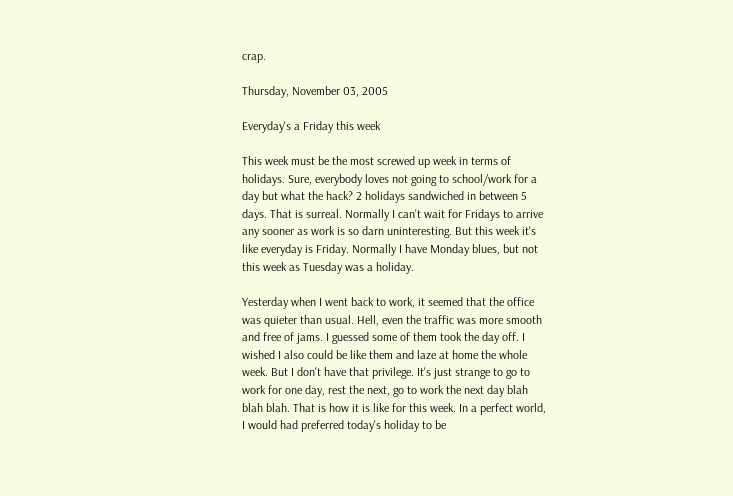crap.

Thursday, November 03, 2005

Everyday's a Friday this week

This week must be the most screwed up week in terms of holidays. Sure, everybody loves not going to school/work for a day but what the hack? 2 holidays sandwiched in between 5 days. That is surreal. Normally I can't wait for Fridays to arrive any sooner as work is so darn uninteresting. But this week it's like everyday is Friday. Normally I have Monday blues, but not this week as Tuesday was a holiday.

Yesterday when I went back to work, it seemed that the office was quieter than usual. Hell, even the traffic was more smooth and free of jams. I guessed some of them took the day off. I wished I also could be like them and laze at home the whole week. But I don't have that privilege. It's just strange to go to work for one day, rest the next, go to work the next day blah blah blah. That is how it is like for this week. In a perfect world, I would had preferred today's holiday to be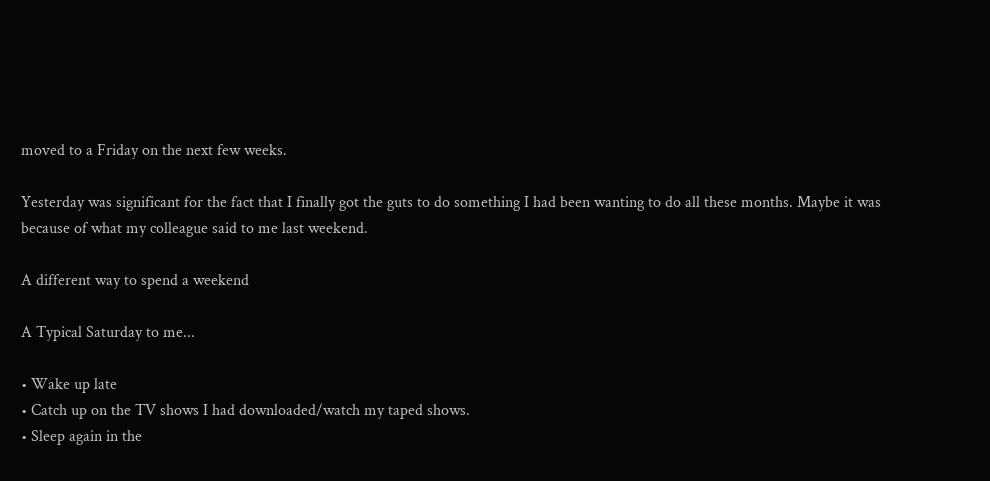moved to a Friday on the next few weeks.

Yesterday was significant for the fact that I finally got the guts to do something I had been wanting to do all these months. Maybe it was because of what my colleague said to me last weekend.

A different way to spend a weekend

A Typical Saturday to me...

• Wake up late
• Catch up on the TV shows I had downloaded/watch my taped shows.
• Sleep again in the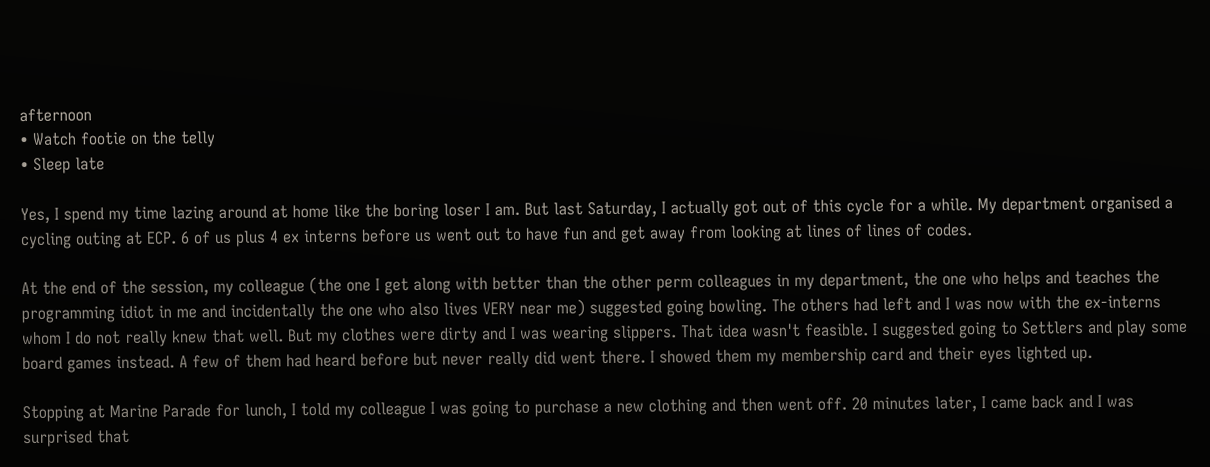afternoon
• Watch footie on the telly
• Sleep late

Yes, I spend my time lazing around at home like the boring loser I am. But last Saturday, I actually got out of this cycle for a while. My department organised a cycling outing at ECP. 6 of us plus 4 ex interns before us went out to have fun and get away from looking at lines of lines of codes.

At the end of the session, my colleague (the one I get along with better than the other perm colleagues in my department, the one who helps and teaches the programming idiot in me and incidentally the one who also lives VERY near me) suggested going bowling. The others had left and I was now with the ex-interns whom I do not really knew that well. But my clothes were dirty and I was wearing slippers. That idea wasn't feasible. I suggested going to Settlers and play some board games instead. A few of them had heard before but never really did went there. I showed them my membership card and their eyes lighted up.

Stopping at Marine Parade for lunch, I told my colleague I was going to purchase a new clothing and then went off. 20 minutes later, I came back and I was surprised that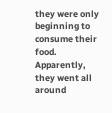they were only beginning to consume their food. Apparently, they went all around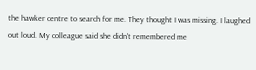the hawker centre to search for me. They thought I was missing. I laughed out loud. My colleague said she didn't remembered me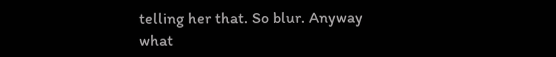telling her that. So blur. Anyway what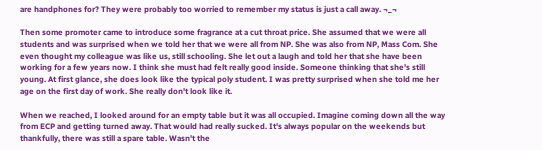are handphones for? They were probably too worried to remember my status is just a call away. ¬_¬

Then some promoter came to introduce some fragrance at a cut throat price. She assumed that we were all students and was surprised when we told her that we were all from NP. She was also from NP, Mass Com. She even thought my colleague was like us, still schooling. She let out a laugh and told her that she have been working for a few years now. I think she must had felt really good inside. Someone thinking that she's still young. At first glance, she does look like the typical poly student. I was pretty surprised when she told me her age on the first day of work. She really don't look like it.

When we reached, I looked around for an empty table but it was all occupied. Imagine coming down all the way from ECP and getting turned away. That would had really sucked. It's always popular on the weekends but thankfully, there was still a spare table. Wasn't the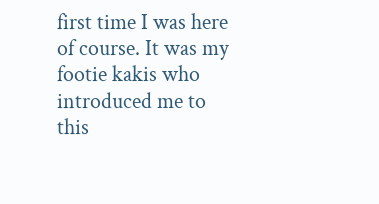first time I was here of course. It was my footie kakis who introduced me to this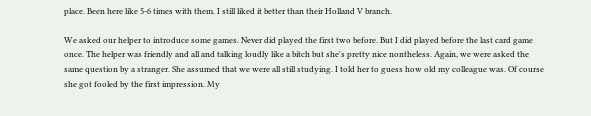place. Been here like 5-6 times with them. I still liked it better than their Holland V branch.

We asked our helper to introduce some games. Never did played the first two before. But I did played before the last card game once. The helper was friendly and all and talking loudly like a bitch but she's pretty nice nontheless. Again, we were asked the same question by a stranger. She assumed that we were all still studying. I told her to guess how old my colleague was. Of course she got fooled by the first impression. My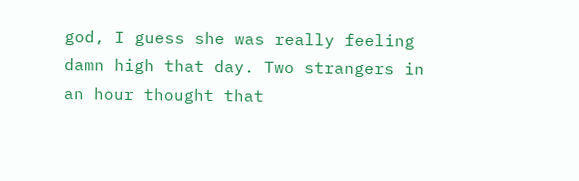god, I guess she was really feeling damn high that day. Two strangers in an hour thought that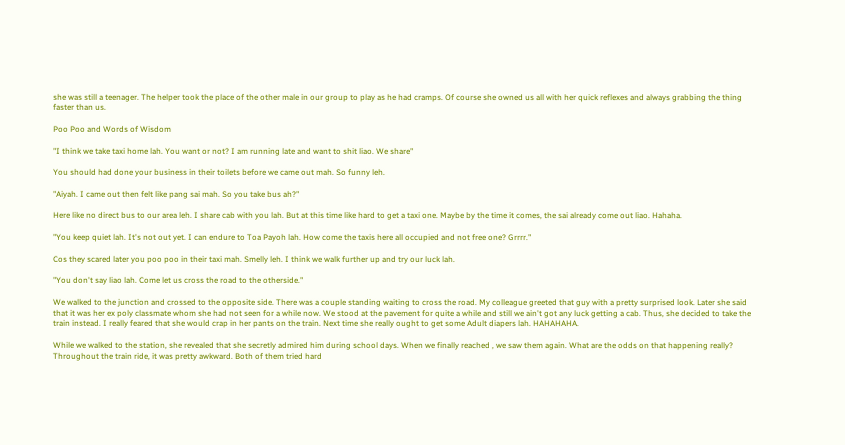she was still a teenager. The helper took the place of the other male in our group to play as he had cramps. Of course she owned us all with her quick reflexes and always grabbing the thing faster than us.

Poo Poo and Words of Wisdom

"I think we take taxi home lah. You want or not? I am running late and want to shit liao. We share"

You should had done your business in their toilets before we came out mah. So funny leh.

"Aiyah. I came out then felt like pang sai mah. So you take bus ah?"

Here like no direct bus to our area leh. I share cab with you lah. But at this time like hard to get a taxi one. Maybe by the time it comes, the sai already come out liao. Hahaha.

"You keep quiet lah. It's not out yet. I can endure to Toa Payoh lah. How come the taxis here all occupied and not free one? Grrrr."

Cos they scared later you poo poo in their taxi mah. Smelly leh. I think we walk further up and try our luck lah.

"You don't say liao lah. Come let us cross the road to the otherside."

We walked to the junction and crossed to the opposite side. There was a couple standing waiting to cross the road. My colleague greeted that guy with a pretty surprised look. Later she said that it was her ex poly classmate whom she had not seen for a while now. We stood at the pavement for quite a while and still we ain't got any luck getting a cab. Thus, she decided to take the train instead. I really feared that she would crap in her pants on the train. Next time she really ought to get some Adult diapers lah. HAHAHAHA.

While we walked to the station, she revealed that she secretly admired him during school days. When we finally reached , we saw them again. What are the odds on that happening really? Throughout the train ride, it was pretty awkward. Both of them tried hard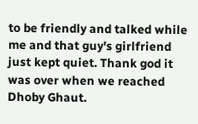to be friendly and talked while me and that guy's girlfriend just kept quiet. Thank god it was over when we reached Dhoby Ghaut.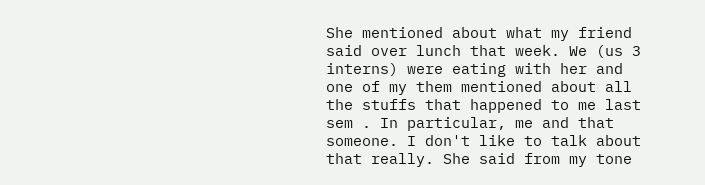She mentioned about what my friend said over lunch that week. We (us 3 interns) were eating with her and one of my them mentioned about all the stuffs that happened to me last sem . In particular, me and that someone. I don't like to talk about that really. She said from my tone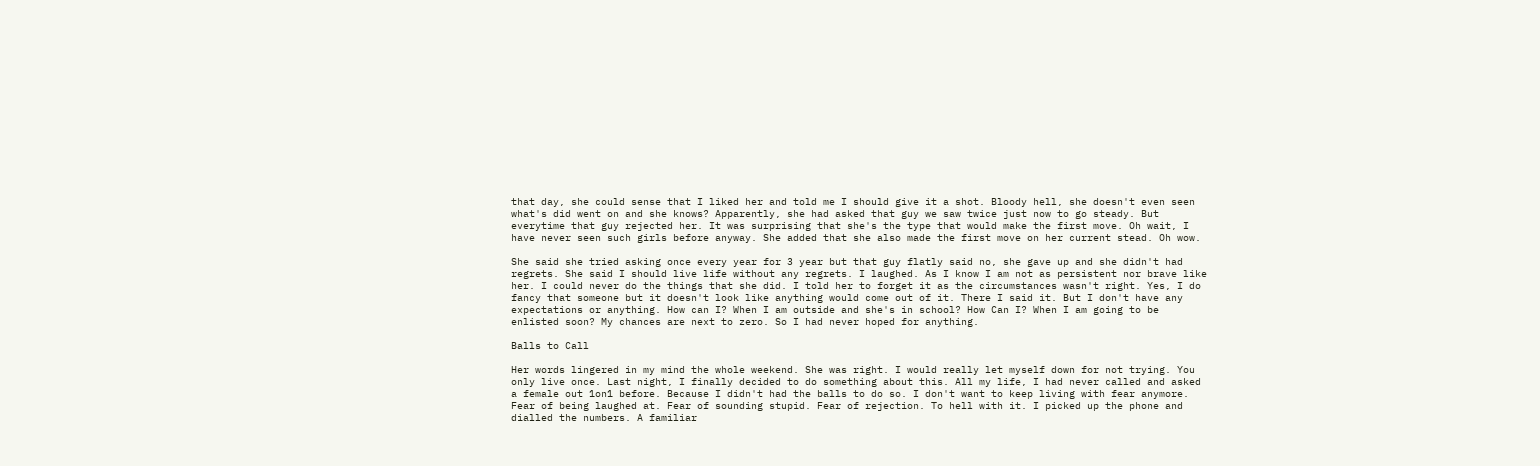that day, she could sense that I liked her and told me I should give it a shot. Bloody hell, she doesn't even seen what's did went on and she knows? Apparently, she had asked that guy we saw twice just now to go steady. But everytime that guy rejected her. It was surprising that she's the type that would make the first move. Oh wait, I have never seen such girls before anyway. She added that she also made the first move on her current stead. Oh wow.

She said she tried asking once every year for 3 year but that guy flatly said no, she gave up and she didn't had regrets. She said I should live life without any regrets. I laughed. As I know I am not as persistent nor brave like her. I could never do the things that she did. I told her to forget it as the circumstances wasn't right. Yes, I do fancy that someone but it doesn't look like anything would come out of it. There I said it. But I don't have any expectations or anything. How can I? When I am outside and she's in school? How Can I? When I am going to be enlisted soon? My chances are next to zero. So I had never hoped for anything.

Balls to Call

Her words lingered in my mind the whole weekend. She was right. I would really let myself down for not trying. You only live once. Last night, I finally decided to do something about this. All my life, I had never called and asked a female out 1on1 before. Because I didn't had the balls to do so. I don't want to keep living with fear anymore. Fear of being laughed at. Fear of sounding stupid. Fear of rejection. To hell with it. I picked up the phone and dialled the numbers. A familiar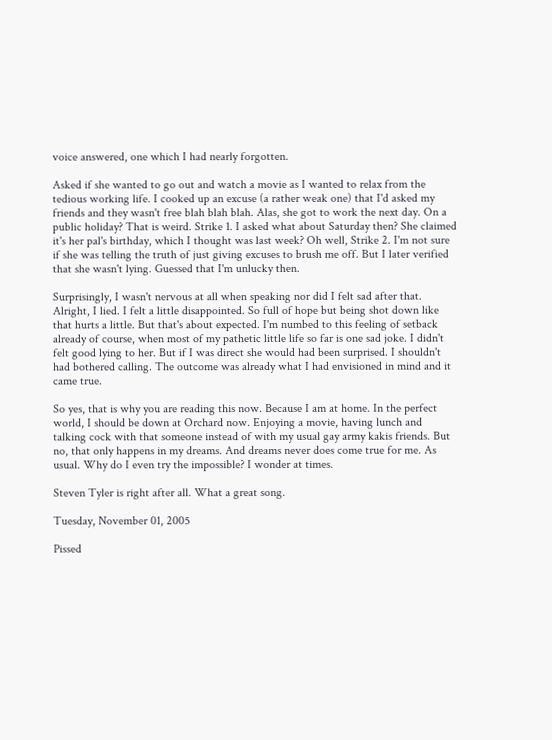voice answered, one which I had nearly forgotten.

Asked if she wanted to go out and watch a movie as I wanted to relax from the tedious working life. I cooked up an excuse (a rather weak one) that I'd asked my friends and they wasn't free blah blah blah. Alas, she got to work the next day. On a public holiday? That is weird. Strike 1. I asked what about Saturday then? She claimed it's her pal's birthday, which I thought was last week? Oh well, Strike 2. I'm not sure if she was telling the truth of just giving excuses to brush me off. But I later verified that she wasn't lying. Guessed that I'm unlucky then.

Surprisingly, I wasn't nervous at all when speaking nor did I felt sad after that. Alright, I lied. I felt a little disappointed. So full of hope but being shot down like that hurts a little. But that's about expected. I'm numbed to this feeling of setback already of course, when most of my pathetic little life so far is one sad joke. I didn't felt good lying to her. But if I was direct she would had been surprised. I shouldn't had bothered calling. The outcome was already what I had envisioned in mind and it came true.

So yes, that is why you are reading this now. Because I am at home. In the perfect world, I should be down at Orchard now. Enjoying a movie, having lunch and talking cock with that someone instead of with my usual gay army kakis friends. But no, that only happens in my dreams. And dreams never does come true for me. As usual. Why do I even try the impossible? I wonder at times.

Steven Tyler is right after all. What a great song.

Tuesday, November 01, 2005

Pissed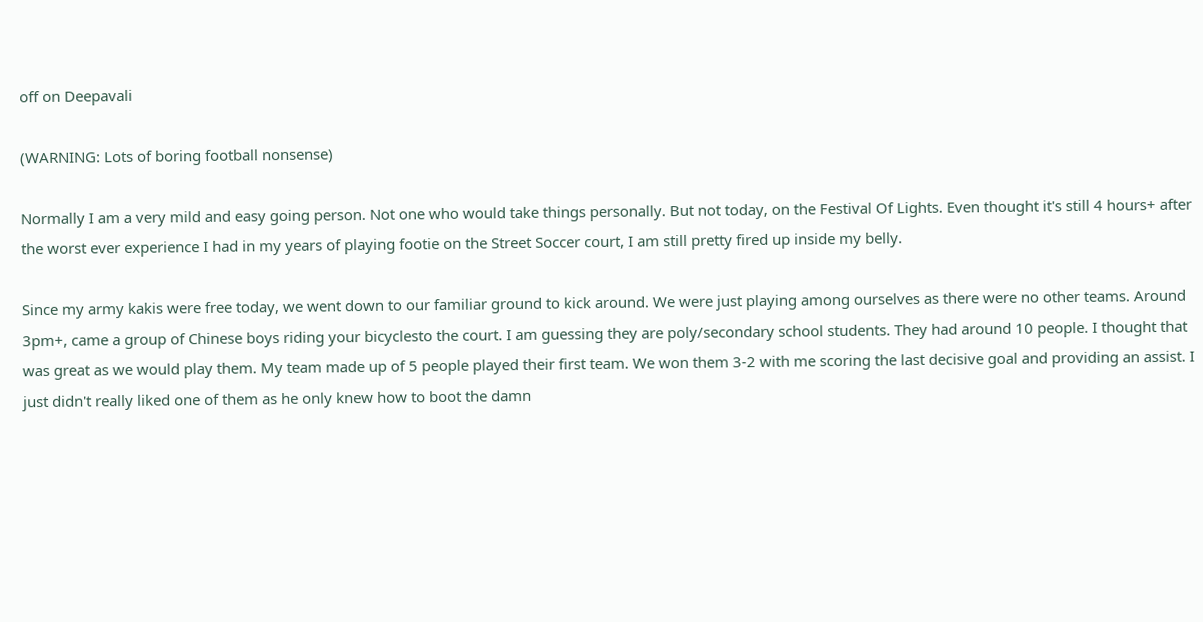off on Deepavali

(WARNING: Lots of boring football nonsense)

Normally I am a very mild and easy going person. Not one who would take things personally. But not today, on the Festival Of Lights. Even thought it's still 4 hours+ after the worst ever experience I had in my years of playing footie on the Street Soccer court, I am still pretty fired up inside my belly.

Since my army kakis were free today, we went down to our familiar ground to kick around. We were just playing among ourselves as there were no other teams. Around 3pm+, came a group of Chinese boys riding your bicyclesto the court. I am guessing they are poly/secondary school students. They had around 10 people. I thought that was great as we would play them. My team made up of 5 people played their first team. We won them 3-2 with me scoring the last decisive goal and providing an assist. I just didn't really liked one of them as he only knew how to boot the damn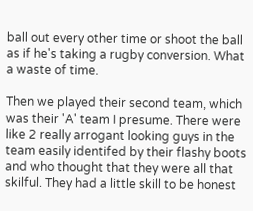ball out every other time or shoot the ball as if he's taking a rugby conversion. What a waste of time.

Then we played their second team, which was their 'A' team I presume. There were like 2 really arrogant looking guys in the team easily identifed by their flashy boots and who thought that they were all that skilful. They had a little skill to be honest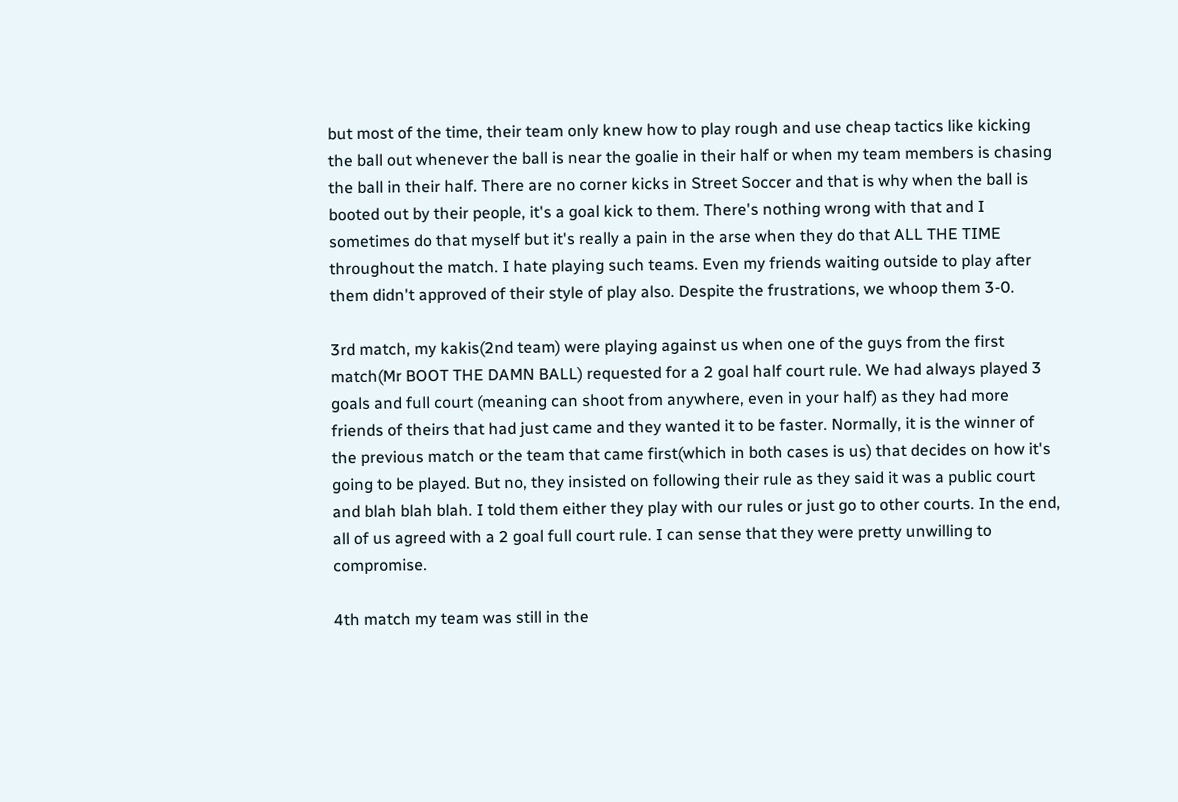but most of the time, their team only knew how to play rough and use cheap tactics like kicking the ball out whenever the ball is near the goalie in their half or when my team members is chasing the ball in their half. There are no corner kicks in Street Soccer and that is why when the ball is booted out by their people, it's a goal kick to them. There's nothing wrong with that and I sometimes do that myself but it's really a pain in the arse when they do that ALL THE TIME throughout the match. I hate playing such teams. Even my friends waiting outside to play after them didn't approved of their style of play also. Despite the frustrations, we whoop them 3-0.

3rd match, my kakis(2nd team) were playing against us when one of the guys from the first match(Mr BOOT THE DAMN BALL) requested for a 2 goal half court rule. We had always played 3 goals and full court (meaning can shoot from anywhere, even in your half) as they had more friends of theirs that had just came and they wanted it to be faster. Normally, it is the winner of the previous match or the team that came first(which in both cases is us) that decides on how it's going to be played. But no, they insisted on following their rule as they said it was a public court and blah blah blah. I told them either they play with our rules or just go to other courts. In the end, all of us agreed with a 2 goal full court rule. I can sense that they were pretty unwilling to compromise.

4th match my team was still in the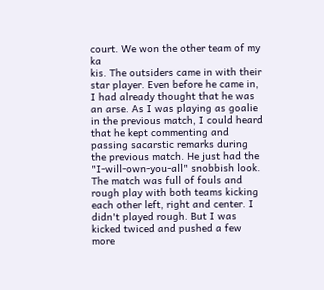court. We won the other team of my ka
kis. The outsiders came in with their star player. Even before he came in, I had already thought that he was an arse. As I was playing as goalie in the previous match, I could heard that he kept commenting and passing sacarstic remarks during the previous match. He just had the "I-will-own-you-all" snobbish look. The match was full of fouls and rough play with both teams kicking each other left, right and center. I didn't played rough. But I was kicked twiced and pushed a few more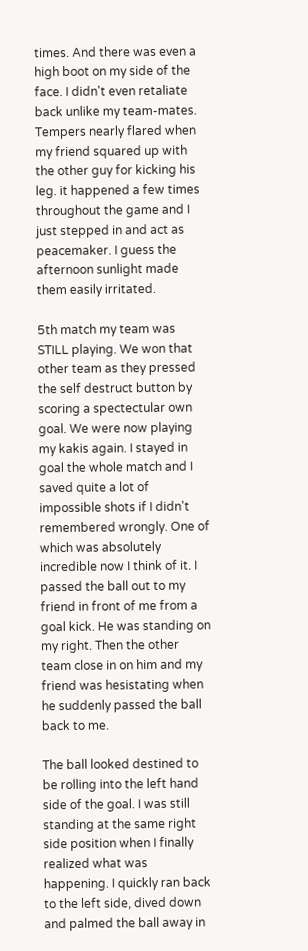times. And there was even a high boot on my side of the face. I didn't even retaliate back unlike my team-mates. Tempers nearly flared when my friend squared up with the other guy for kicking his leg. it happened a few times throughout the game and I just stepped in and act as peacemaker. I guess the afternoon sunlight made them easily irritated.

5th match my team was STILL playing. We won that other team as they pressed the self destruct button by scoring a spectectular own goal. We were now playing my kakis again. I stayed in goal the whole match and I saved quite a lot of impossible shots if I didn't remembered wrongly. One of which was absolutely incredible now I think of it. I passed the ball out to my friend in front of me from a goal kick. He was standing on my right. Then the other team close in on him and my friend was hesistating when he suddenly passed the ball back to me.

The ball looked destined to be rolling into the left hand side of the goal. I was still standing at the same right side position when I finally realized what was happening. I quickly ran back to the left side, dived down and palmed the ball away in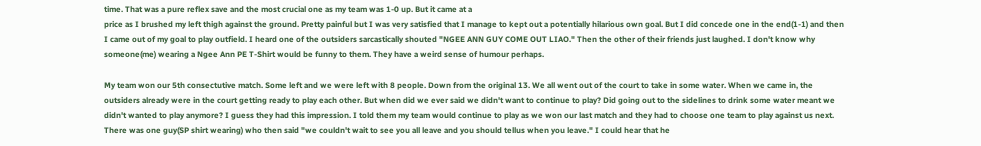time. That was a pure reflex save and the most crucial one as my team was 1-0 up. But it came at a
price as I brushed my left thigh against the ground. Pretty painful but I was very satisfied that I manage to kept out a potentially hilarious own goal. But I did concede one in the end(1-1) and then I came out of my goal to play outfield. I heard one of the outsiders sarcastically shouted "NGEE ANN GUY COME OUT LIAO." Then the other of their friends just laughed. I don't know why someone(me) wearing a Ngee Ann PE T-Shirt would be funny to them. They have a weird sense of humour perhaps.

My team won our 5th consectutive match. Some left and we were left with 8 people. Down from the original 13. We all went out of the court to take in some water. When we came in, the outsiders already were in the court getting ready to play each other. But when did we ever said we didn't want to continue to play? Did going out to the sidelines to drink some water meant we didn't wanted to play anymore? I guess they had this impression. I told them my team would continue to play as we won our last match and they had to choose one team to play against us next. There was one guy(SP shirt wearing) who then said "we couldn't wait to see you all leave and you should tellus when you leave." I could hear that he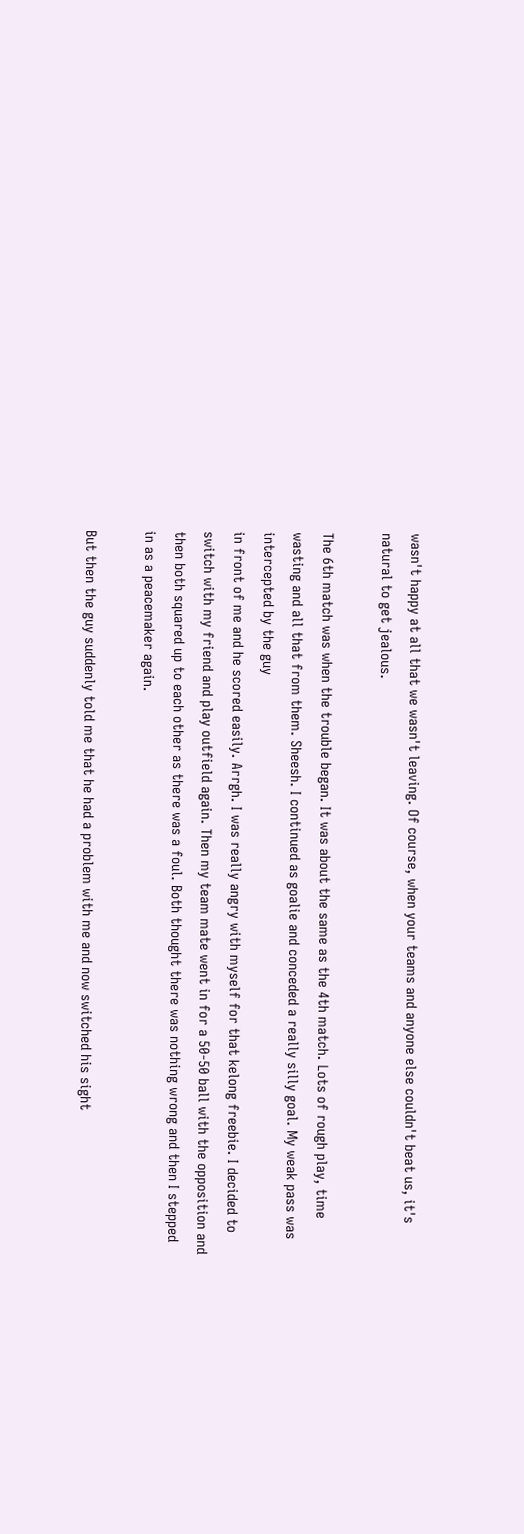wasn't happy at all that we wasn't leaving. Of course, when your teams and anyone else couldn't beat us, it's natural to get jealous.

The 6th match was when the trouble began. It was about the same as the 4th match. Lots of rough play, time wasting and all that from them. Sheesh. I continued as goalie and conceded a really silly goal. My weak pass was intercepted by the guy
in front of me and he scored easily. Arrgh. I was really angry with myself for that kelong freebie. I decided to switch with my friend and play outfield again. Then my team mate went in for a 50-50 ball with the opposition and then both squared up to each other as there was a foul. Both thought there was nothing wrong and then I stepped in as a peacemaker again.

But then the guy suddenly told me that he had a problem with me and now switched his sight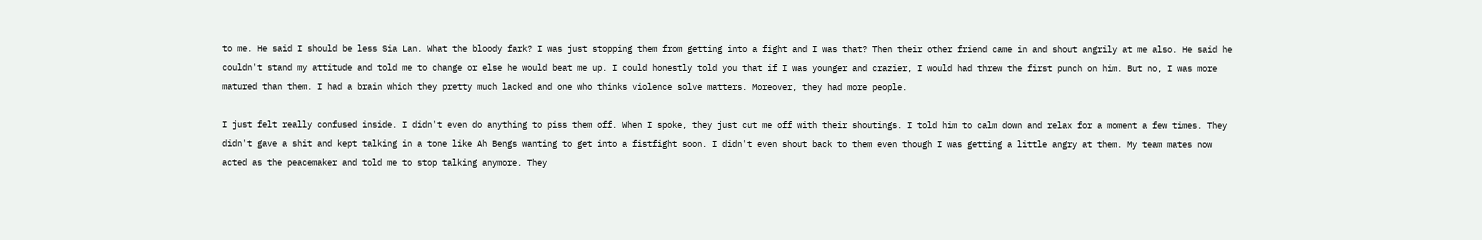to me. He said I should be less Sia Lan. What the bloody fark? I was just stopping them from getting into a fight and I was that? Then their other friend came in and shout angrily at me also. He said he couldn't stand my attitude and told me to change or else he would beat me up. I could honestly told you that if I was younger and crazier, I would had threw the first punch on him. But no, I was more matured than them. I had a brain which they pretty much lacked and one who thinks violence solve matters. Moreover, they had more people.

I just felt really confused inside. I didn't even do anything to piss them off. When I spoke, they just cut me off with their shoutings. I told him to calm down and relax for a moment a few times. They didn't gave a shit and kept talking in a tone like Ah Bengs wanting to get into a fistfight soon. I didn't even shout back to them even though I was getting a little angry at them. My team mates now acted as the peacemaker and told me to stop talking anymore. They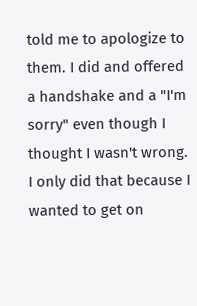told me to apologize to them. I did and offered a handshake and a "I'm sorry" even though I thought I wasn't wrong. I only did that because I wanted to get on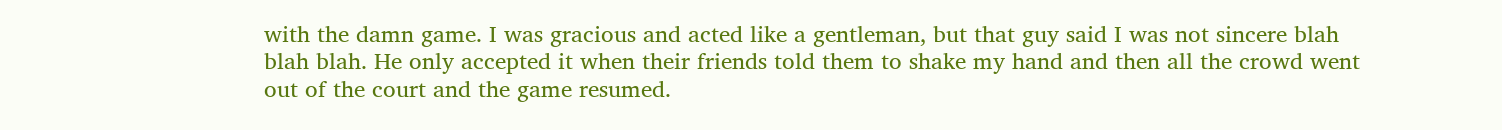with the damn game. I was gracious and acted like a gentleman, but that guy said I was not sincere blah blah blah. He only accepted it when their friends told them to shake my hand and then all the crowd went out of the court and the game resumed.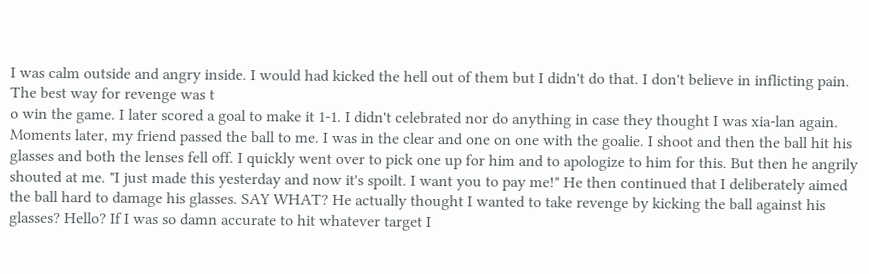I was calm outside and angry inside. I would had kicked the hell out of them but I didn't do that. I don't believe in inflicting pain. The best way for revenge was t
o win the game. I later scored a goal to make it 1-1. I didn't celebrated nor do anything in case they thought I was xia-lan again. Moments later, my friend passed the ball to me. I was in the clear and one on one with the goalie. I shoot and then the ball hit his glasses and both the lenses fell off. I quickly went over to pick one up for him and to apologize to him for this. But then he angrily shouted at me. "I just made this yesterday and now it's spoilt. I want you to pay me!" He then continued that I deliberately aimed the ball hard to damage his glasses. SAY WHAT? He actually thought I wanted to take revenge by kicking the ball against his glasses? Hello? If I was so damn accurate to hit whatever target I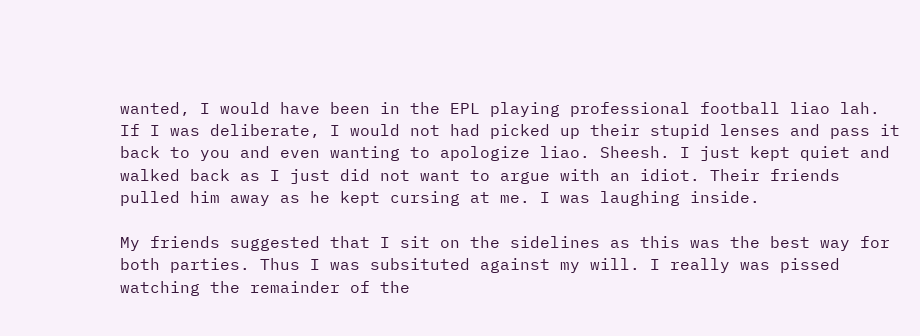wanted, I would have been in the EPL playing professional football liao lah. If I was deliberate, I would not had picked up their stupid lenses and pass it back to you and even wanting to apologize liao. Sheesh. I just kept quiet and walked back as I just did not want to argue with an idiot. Their friends pulled him away as he kept cursing at me. I was laughing inside.

My friends suggested that I sit on the sidelines as this was the best way for both parties. Thus I was subsituted against my will. I really was pissed watching the remainder of the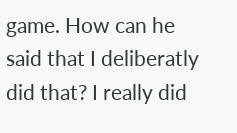game. How can he said that I deliberatly did that? I really did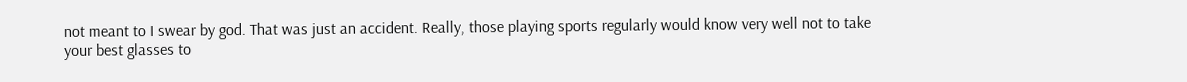not meant to I swear by god. That was just an accident. Really, those playing sports regularly would know very well not to take your best glasses to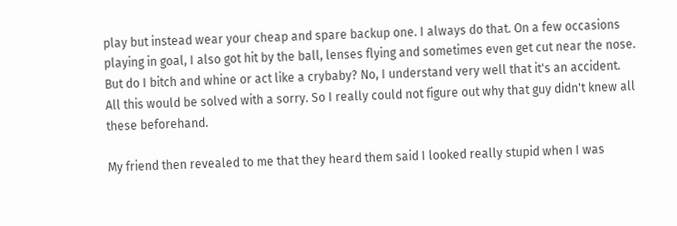play but instead wear your cheap and spare backup one. I always do that. On a few occasions playing in goal, I also got hit by the ball, lenses flying and sometimes even get cut near the nose. But do I bitch and whine or act like a crybaby? No, I understand very well that it's an accident. All this would be solved with a sorry. So I really could not figure out why that guy didn't knew all these beforehand.

My friend then revealed to me that they heard them said I looked really stupid when I was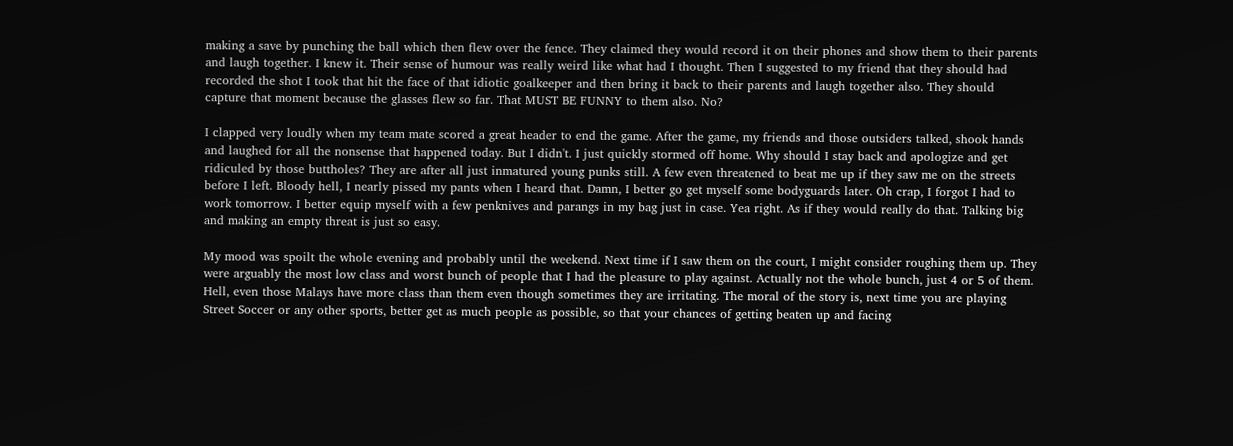making a save by punching the ball which then flew over the fence. They claimed they would record it on their phones and show them to their parents and laugh together. I knew it. Their sense of humour was really weird like what had I thought. Then I suggested to my friend that they should had recorded the shot I took that hit the face of that idiotic goalkeeper and then bring it back to their parents and laugh together also. They should capture that moment because the glasses flew so far. That MUST BE FUNNY to them also. No?

I clapped very loudly when my team mate scored a great header to end the game. After the game, my friends and those outsiders talked, shook hands and laughed for all the nonsense that happened today. But I didn't. I just quickly stormed off home. Why should I stay back and apologize and get ridiculed by those buttholes? They are after all just inmatured young punks still. A few even threatened to beat me up if they saw me on the streets before I left. Bloody hell, I nearly pissed my pants when I heard that. Damn, I better go get myself some bodyguards later. Oh crap, I forgot I had to work tomorrow. I better equip myself with a few penknives and parangs in my bag just in case. Yea right. As if they would really do that. Talking big and making an empty threat is just so easy.

My mood was spoilt the whole evening and probably until the weekend. Next time if I saw them on the court, I might consider roughing them up. They were arguably the most low class and worst bunch of people that I had the pleasure to play against. Actually not the whole bunch, just 4 or 5 of them. Hell, even those Malays have more class than them even though sometimes they are irritating. The moral of the story is, next time you are playing Street Soccer or any other sports, better get as much people as possible, so that your chances of getting beaten up and facing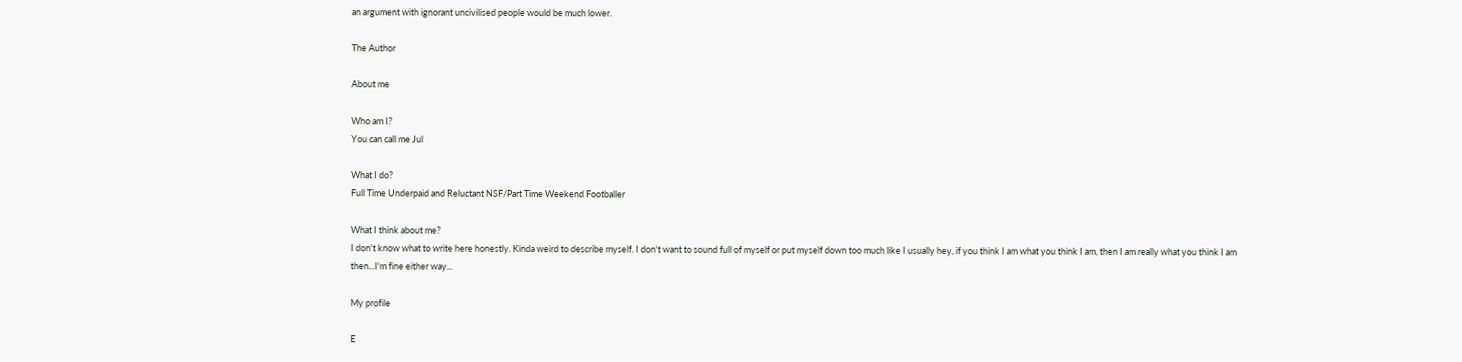an argument with ignorant uncivilised people would be much lower.

The Author

About me

Who am I?
You can call me Jul

What I do?
Full Time Underpaid and Reluctant NSF/Part Time Weekend Footballer

What I think about me?
I don't know what to write here honestly. Kinda weird to describe myself. I don't want to sound full of myself or put myself down too much like I usually hey, if you think I am what you think I am, then I am really what you think I am then...I'm fine either way...

My profile

E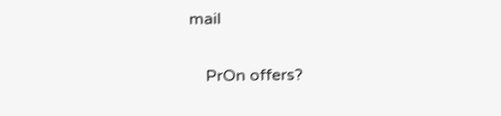mail

    PrOn offers?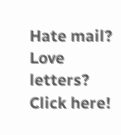Hate mail? Love letters? Click here!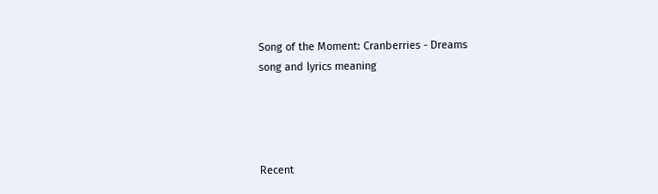Song of the Moment: Cranberries - Dreams
song and lyrics meaning




Recent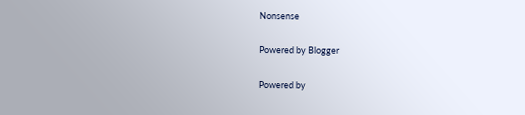Nonsense

Powered by Blogger

Powered by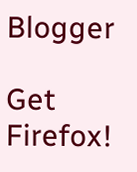Blogger

Get Firefox!